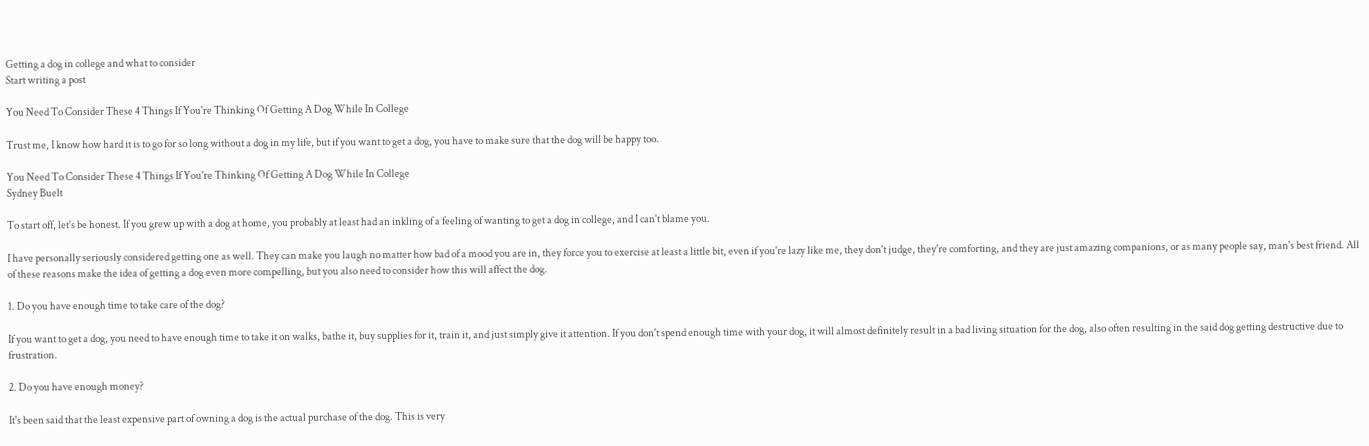Getting a dog in college and what to consider
Start writing a post

You Need To Consider These 4 Things If You're Thinking Of Getting A Dog While In College

Trust me, I know how hard it is to go for so long without a dog in my life, but if you want to get a dog, you have to make sure that the dog will be happy too.

You Need To Consider These 4 Things If You're Thinking Of Getting A Dog While In College
Sydney Buelt

To start off, let's be honest. If you grew up with a dog at home, you probably at least had an inkling of a feeling of wanting to get a dog in college, and I can't blame you.

I have personally seriously considered getting one as well. They can make you laugh no matter how bad of a mood you are in, they force you to exercise at least a little bit, even if you're lazy like me, they don't judge, they're comforting, and they are just amazing companions, or as many people say, man's best friend. All of these reasons make the idea of getting a dog even more compelling, but you also need to consider how this will affect the dog.

1. Do you have enough time to take care of the dog?

If you want to get a dog, you need to have enough time to take it on walks, bathe it, buy supplies for it, train it, and just simply give it attention. If you don't spend enough time with your dog, it will almost definitely result in a bad living situation for the dog, also often resulting in the said dog getting destructive due to frustration.

2. Do you have enough money?

It's been said that the least expensive part of owning a dog is the actual purchase of the dog. This is very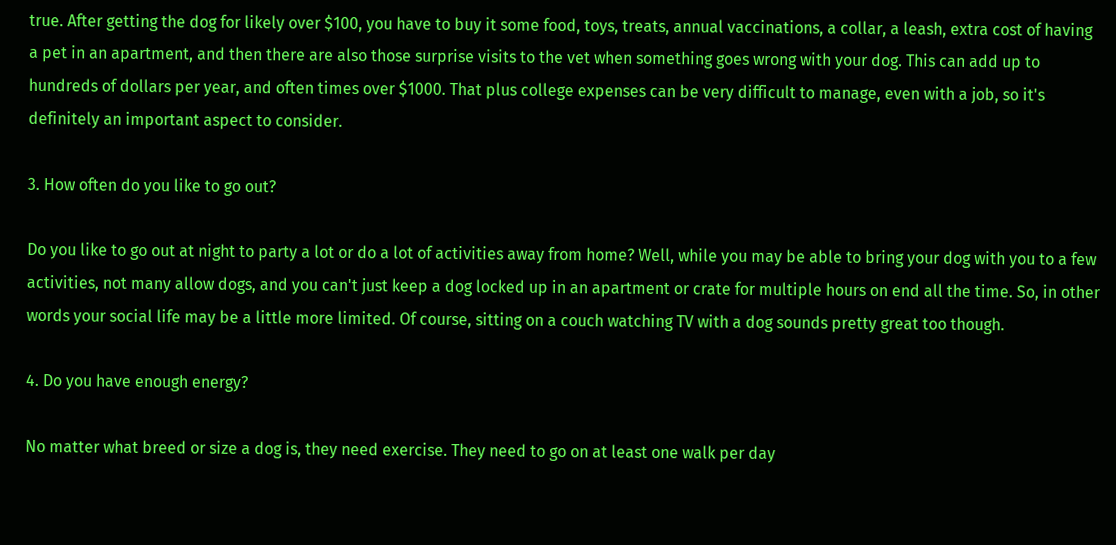true. After getting the dog for likely over $100, you have to buy it some food, toys, treats, annual vaccinations, a collar, a leash, extra cost of having a pet in an apartment, and then there are also those surprise visits to the vet when something goes wrong with your dog. This can add up to hundreds of dollars per year, and often times over $1000. That plus college expenses can be very difficult to manage, even with a job, so it's definitely an important aspect to consider.

3. How often do you like to go out?

Do you like to go out at night to party a lot or do a lot of activities away from home? Well, while you may be able to bring your dog with you to a few activities, not many allow dogs, and you can't just keep a dog locked up in an apartment or crate for multiple hours on end all the time. So, in other words your social life may be a little more limited. Of course, sitting on a couch watching TV with a dog sounds pretty great too though.

4. Do you have enough energy?

No matter what breed or size a dog is, they need exercise. They need to go on at least one walk per day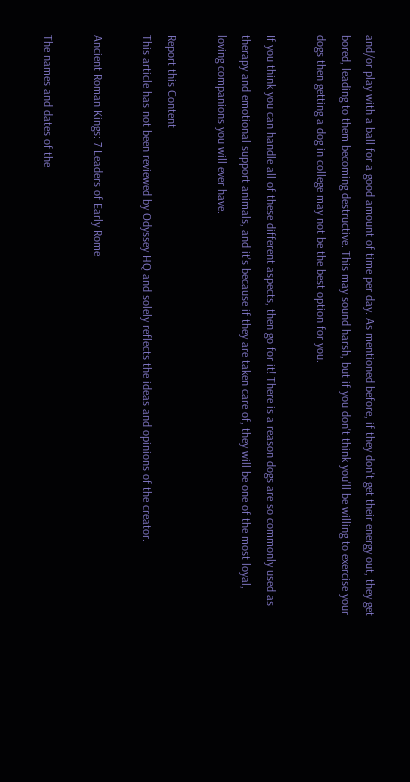and/or play with a ball for a good amount of time per day. As mentioned before, if they don't get their energy out, they get bored, leading to them becoming destructive. This may sound harsh, but if you don't think you'll be willing to exercise your dogs then getting a dog in college may not be the best option for you.

If you think you can handle all of these different aspects, then go for it! There is a reason dogs are so commonly used as therapy and emotional support animals, and it's because if they are taken care of, they will be one of the most loyal, loving companions you will ever have.

Report this Content
This article has not been reviewed by Odyssey HQ and solely reflects the ideas and opinions of the creator.

Ancient Roman Kings: 7 Leaders of Early Rome

The names and dates of the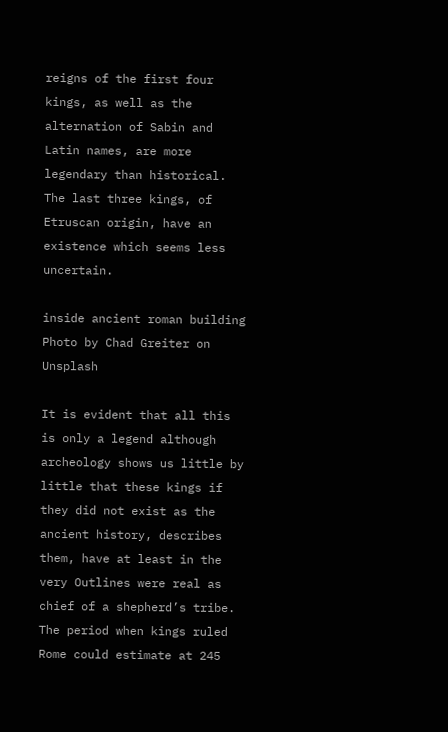reigns of the first four kings, as well as the alternation of Sabin and Latin names, are more legendary than historical. The last three kings, of Etruscan origin, have an existence which seems less uncertain.

inside ancient roman building
Photo by Chad Greiter on Unsplash

It is evident that all this is only a legend although archeology shows us little by little that these kings if they did not exist as the ancient history, describes them, have at least in the very Outlines were real as chief of a shepherd’s tribe. The period when kings ruled Rome could estimate at 245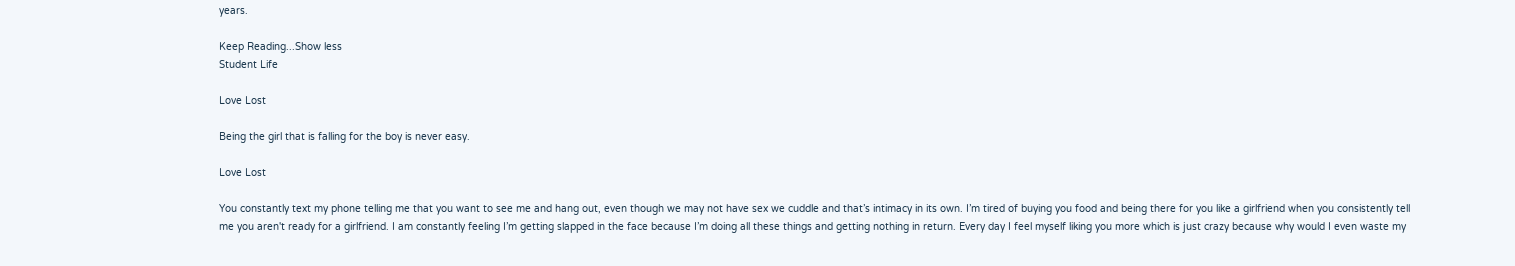years.

Keep Reading...Show less
Student Life

Love Lost

Being the girl that is falling for the boy is never easy.

Love Lost

You constantly text my phone telling me that you want to see me and hang out, even though we may not have sex we cuddle and that’s intimacy in its own. I’m tired of buying you food and being there for you like a girlfriend when you consistently tell me you aren't ready for a girlfriend. I am constantly feeling I’m getting slapped in the face because I’m doing all these things and getting nothing in return. Every day I feel myself liking you more which is just crazy because why would I even waste my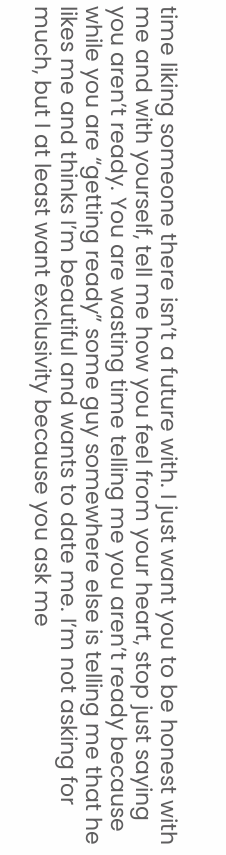time liking someone there isn’t a future with. I just want you to be honest with me and with yourself, tell me how you feel from your heart, stop just saying you aren’t ready. You are wasting time telling me you aren’t ready because while you are “getting ready” some guy somewhere else is telling me that he likes me and thinks I’m beautiful and wants to date me. I’m not asking for much, but I at least want exclusivity because you ask me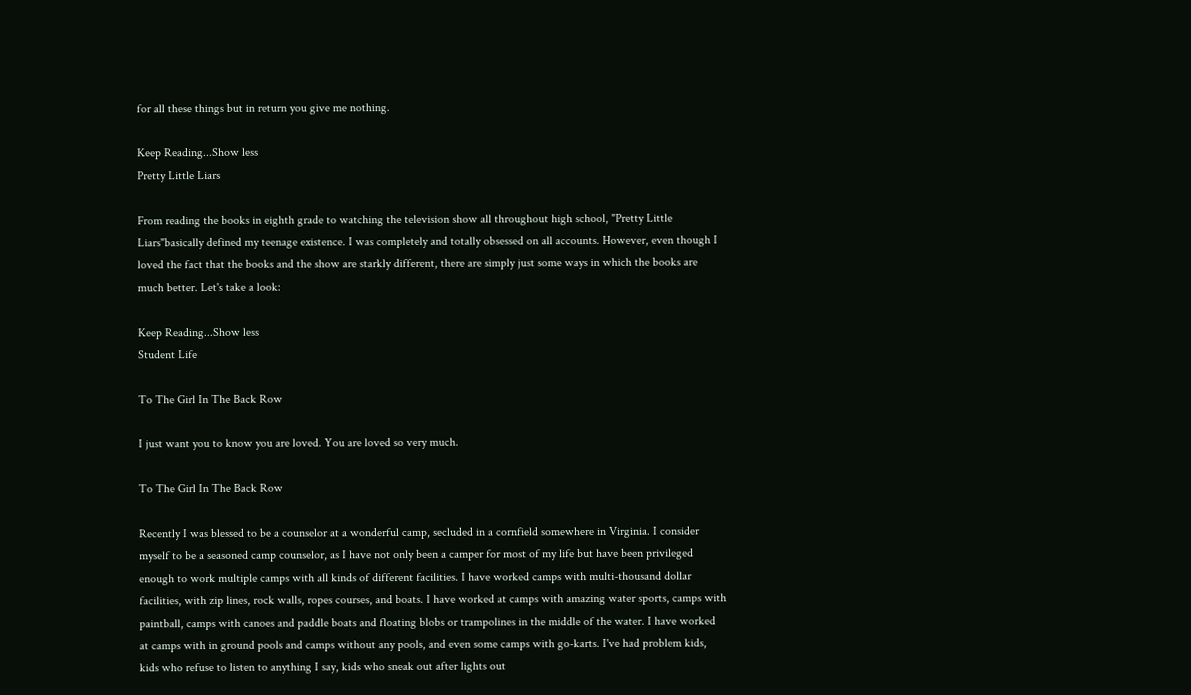for all these things but in return you give me nothing.

Keep Reading...Show less
Pretty Little Liars

From reading the books in eighth grade to watching the television show all throughout high school, "Pretty Little Liars"basically defined my teenage existence. I was completely and totally obsessed on all accounts. However, even though I loved the fact that the books and the show are starkly different, there are simply just some ways in which the books are much better. Let's take a look:

Keep Reading...Show less
Student Life

To The Girl In The Back Row

I just want you to know you are loved. You are loved so very much.

To The Girl In The Back Row

Recently I was blessed to be a counselor at a wonderful camp, secluded in a cornfield somewhere in Virginia. I consider myself to be a seasoned camp counselor, as I have not only been a camper for most of my life but have been privileged enough to work multiple camps with all kinds of different facilities. I have worked camps with multi-thousand dollar facilities, with zip lines, rock walls, ropes courses, and boats. I have worked at camps with amazing water sports, camps with paintball, camps with canoes and paddle boats and floating blobs or trampolines in the middle of the water. I have worked at camps with in ground pools and camps without any pools, and even some camps with go-karts. I've had problem kids, kids who refuse to listen to anything I say, kids who sneak out after lights out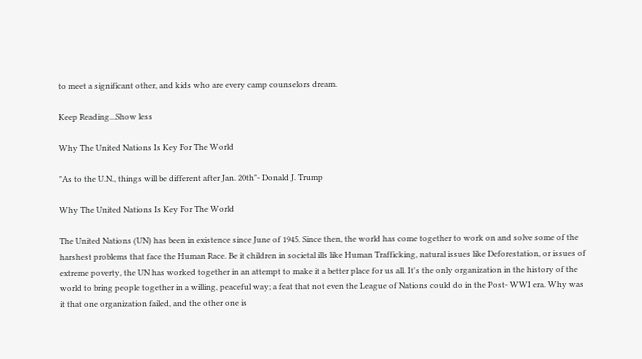to meet a significant other, and kids who are every camp counselors dream.

Keep Reading...Show less

Why The United Nations Is Key For The World

"As to the U.N., things will be different after Jan. 20th"- Donald J. Trump

Why The United Nations Is Key For The World

The United Nations (UN) has been in existence since June of 1945. Since then, the world has come together to work on and solve some of the harshest problems that face the Human Race. Be it children in societal ills like Human Trafficking, natural issues like Deforestation, or issues of extreme poverty, the UN has worked together in an attempt to make it a better place for us all. It's the only organization in the history of the world to bring people together in a willing, peaceful way; a feat that not even the League of Nations could do in the Post- WWI era. Why was it that one organization failed, and the other one is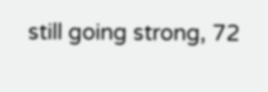still going strong, 72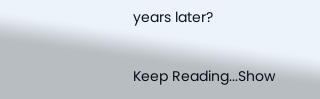years later?

Keep Reading...Show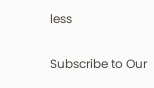less

Subscribe to Our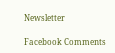Newsletter

Facebook Comments